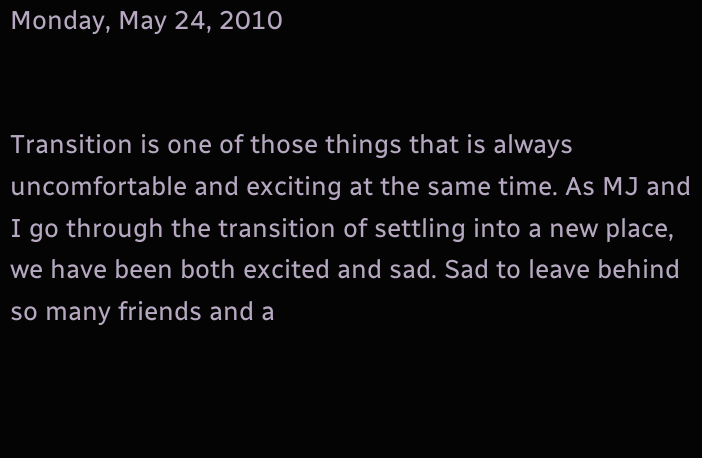Monday, May 24, 2010


Transition is one of those things that is always uncomfortable and exciting at the same time. As MJ and I go through the transition of settling into a new place, we have been both excited and sad. Sad to leave behind so many friends and a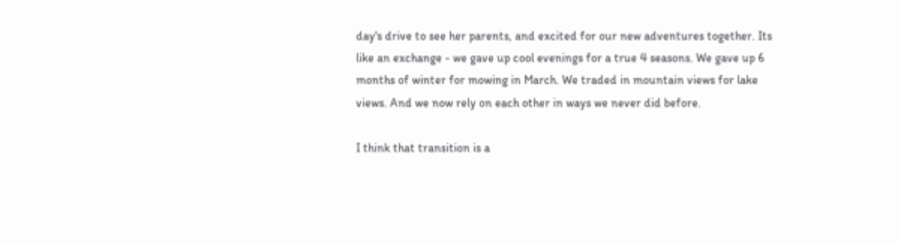day's drive to see her parents, and excited for our new adventures together. Its like an exchange - we gave up cool evenings for a true 4 seasons. We gave up 6 months of winter for mowing in March. We traded in mountain views for lake views. And we now rely on each other in ways we never did before.

I think that transition is a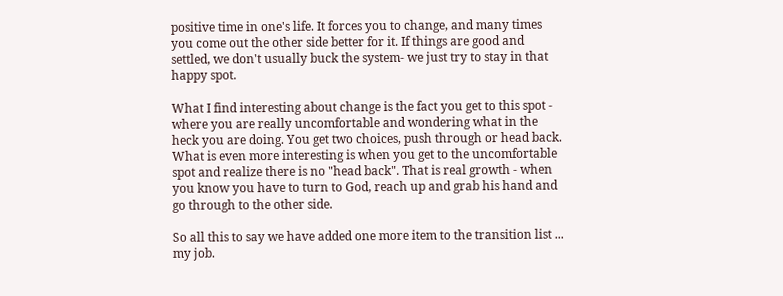positive time in one's life. It forces you to change, and many times you come out the other side better for it. If things are good and settled, we don't usually buck the system- we just try to stay in that happy spot.

What I find interesting about change is the fact you get to this spot - where you are really uncomfortable and wondering what in the heck you are doing. You get two choices, push through or head back. What is even more interesting is when you get to the uncomfortable spot and realize there is no "head back". That is real growth - when you know you have to turn to God, reach up and grab his hand and go through to the other side.

So all this to say we have added one more item to the transition list ... my job.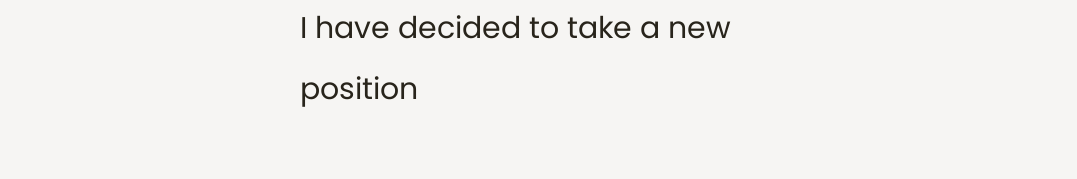I have decided to take a new position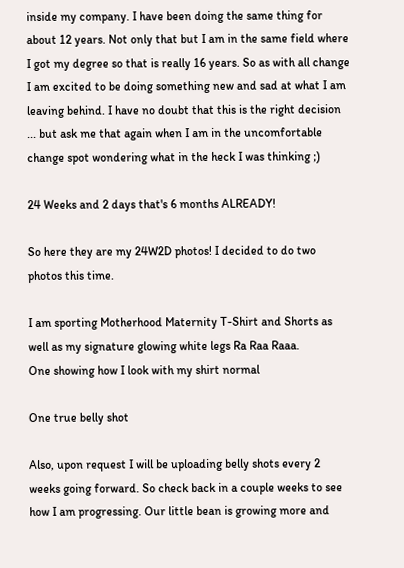inside my company. I have been doing the same thing for about 12 years. Not only that but I am in the same field where I got my degree so that is really 16 years. So as with all change I am excited to be doing something new and sad at what I am leaving behind. I have no doubt that this is the right decision ... but ask me that again when I am in the uncomfortable change spot wondering what in the heck I was thinking ;)

24 Weeks and 2 days that's 6 months ALREADY!

So here they are my 24W2D photos! I decided to do two photos this time.

I am sporting Motherhood Maternity T-Shirt and Shorts as well as my signature glowing white legs Ra Raa Raaa.
One showing how I look with my shirt normal

One true belly shot

Also, upon request I will be uploading belly shots every 2 weeks going forward. So check back in a couple weeks to see how I am progressing. Our little bean is growing more and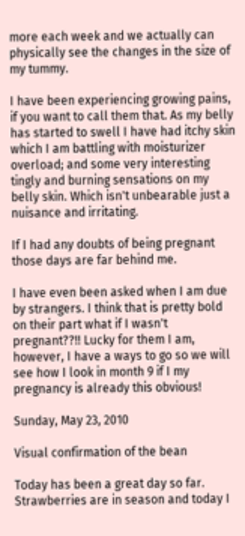more each week and we actually can physically see the changes in the size of my tummy.

I have been experiencing growing pains, if you want to call them that. As my belly has started to swell I have had itchy skin which I am battling with moisturizer overload; and some very interesting tingly and burning sensations on my belly skin. Which isn't unbearable just a nuisance and irritating.

If I had any doubts of being pregnant those days are far behind me.

I have even been asked when I am due by strangers. I think that is pretty bold on their part what if I wasn't pregnant??!! Lucky for them I am, however, I have a ways to go so we will see how I look in month 9 if I my pregnancy is already this obvious!

Sunday, May 23, 2010

Visual confirmation of the bean

Today has been a great day so far. Strawberries are in season and today I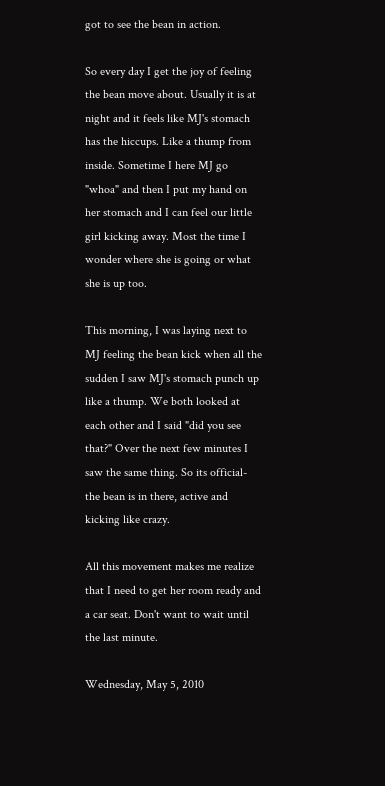got to see the bean in action.

So every day I get the joy of feeling the bean move about. Usually it is at night and it feels like MJ's stomach has the hiccups. Like a thump from inside. Sometime I here MJ go "whoa" and then I put my hand on her stomach and I can feel our little girl kicking away. Most the time I wonder where she is going or what she is up too.

This morning, I was laying next to MJ feeling the bean kick when all the sudden I saw MJ's stomach punch up like a thump. We both looked at each other and I said "did you see that?" Over the next few minutes I saw the same thing. So its official- the bean is in there, active and kicking like crazy.

All this movement makes me realize that I need to get her room ready and a car seat. Don't want to wait until the last minute.

Wednesday, May 5, 2010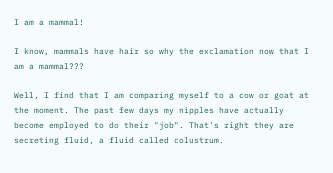I am a mammal!

I know, mammals have hair so why the exclamation now that I am a mammal???

Well, I find that I am comparing myself to a cow or goat at the moment. The past few days my nipples have actually become employed to do their "job". That's right they are secreting fluid, a fluid called colustrum.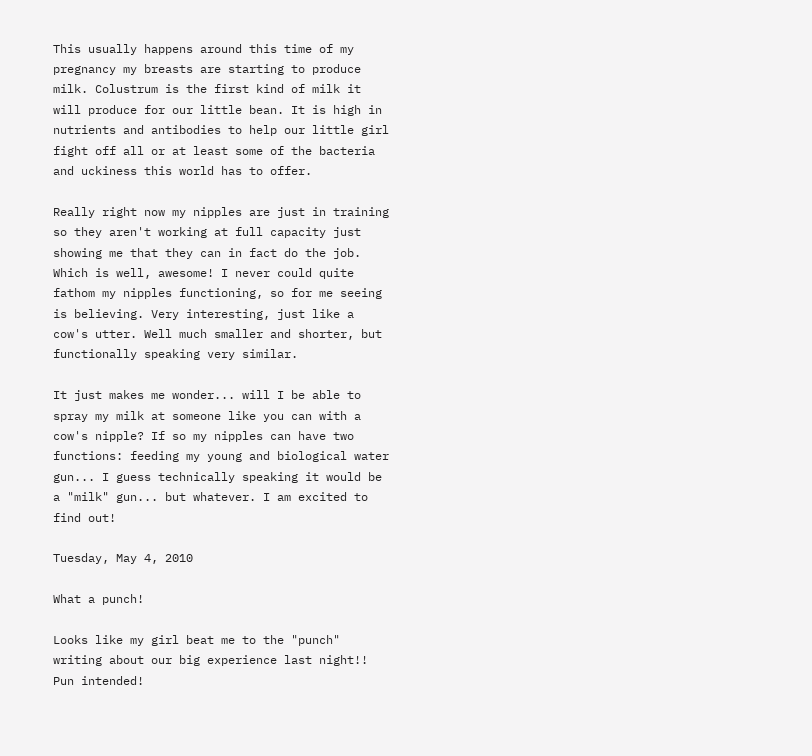This usually happens around this time of my pregnancy my breasts are starting to produce milk. Colustrum is the first kind of milk it will produce for our little bean. It is high in nutrients and antibodies to help our little girl fight off all or at least some of the bacteria and uckiness this world has to offer.

Really right now my nipples are just in training so they aren't working at full capacity just showing me that they can in fact do the job. Which is well, awesome! I never could quite fathom my nipples functioning, so for me seeing is believing. Very interesting, just like a cow's utter. Well much smaller and shorter, but functionally speaking very similar.

It just makes me wonder... will I be able to spray my milk at someone like you can with a cow's nipple? If so my nipples can have two functions: feeding my young and biological water gun... I guess technically speaking it would be a "milk" gun... but whatever. I am excited to find out!

Tuesday, May 4, 2010

What a punch!

Looks like my girl beat me to the "punch" writing about our big experience last night!! Pun intended!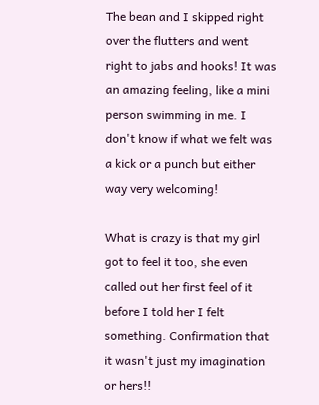The bean and I skipped right over the flutters and went right to jabs and hooks! It was an amazing feeling, like a mini person swimming in me. I don't know if what we felt was a kick or a punch but either way very welcoming!

What is crazy is that my girl got to feel it too, she even called out her first feel of it before I told her I felt something. Confirmation that it wasn't just my imagination or hers!!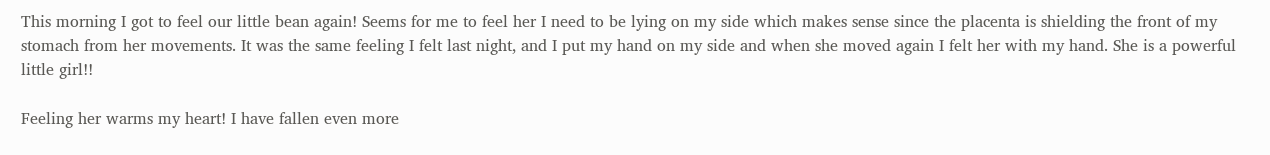This morning I got to feel our little bean again! Seems for me to feel her I need to be lying on my side which makes sense since the placenta is shielding the front of my stomach from her movements. It was the same feeling I felt last night, and I put my hand on my side and when she moved again I felt her with my hand. She is a powerful little girl!!

Feeling her warms my heart! I have fallen even more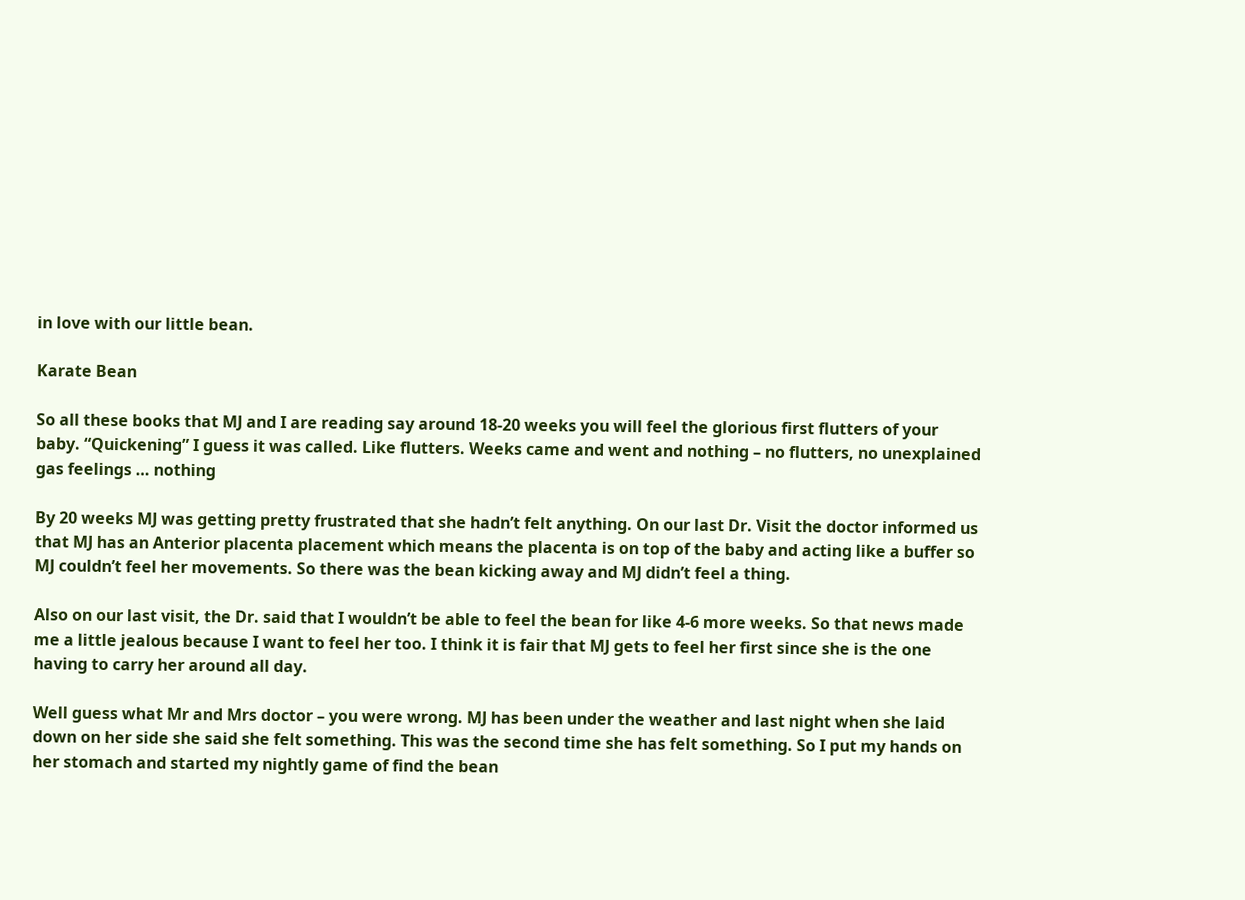in love with our little bean.

Karate Bean

So all these books that MJ and I are reading say around 18-20 weeks you will feel the glorious first flutters of your baby. “Quickening” I guess it was called. Like flutters. Weeks came and went and nothing – no flutters, no unexplained gas feelings … nothing

By 20 weeks MJ was getting pretty frustrated that she hadn’t felt anything. On our last Dr. Visit the doctor informed us that MJ has an Anterior placenta placement which means the placenta is on top of the baby and acting like a buffer so MJ couldn’t feel her movements. So there was the bean kicking away and MJ didn’t feel a thing.

Also on our last visit, the Dr. said that I wouldn’t be able to feel the bean for like 4-6 more weeks. So that news made me a little jealous because I want to feel her too. I think it is fair that MJ gets to feel her first since she is the one having to carry her around all day.

Well guess what Mr and Mrs doctor – you were wrong. MJ has been under the weather and last night when she laid down on her side she said she felt something. This was the second time she has felt something. So I put my hands on her stomach and started my nightly game of find the bean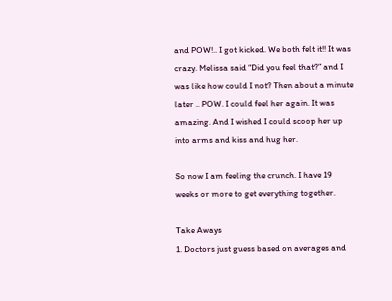and POW!.. I got kicked. We both felt it!! It was crazy. Melissa said “Did you feel that?” and I was like how could I not? Then about a minute later .. POW. I could feel her again. It was amazing. And I wished I could scoop her up into arms and kiss and hug her.

So now I am feeling the crunch. I have 19 weeks or more to get everything together.

Take Aways
1. Doctors just guess based on averages and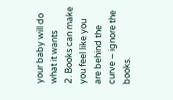your baby will do what it wants
2. Books can make you feel like you are behind the curve – ignore the books.